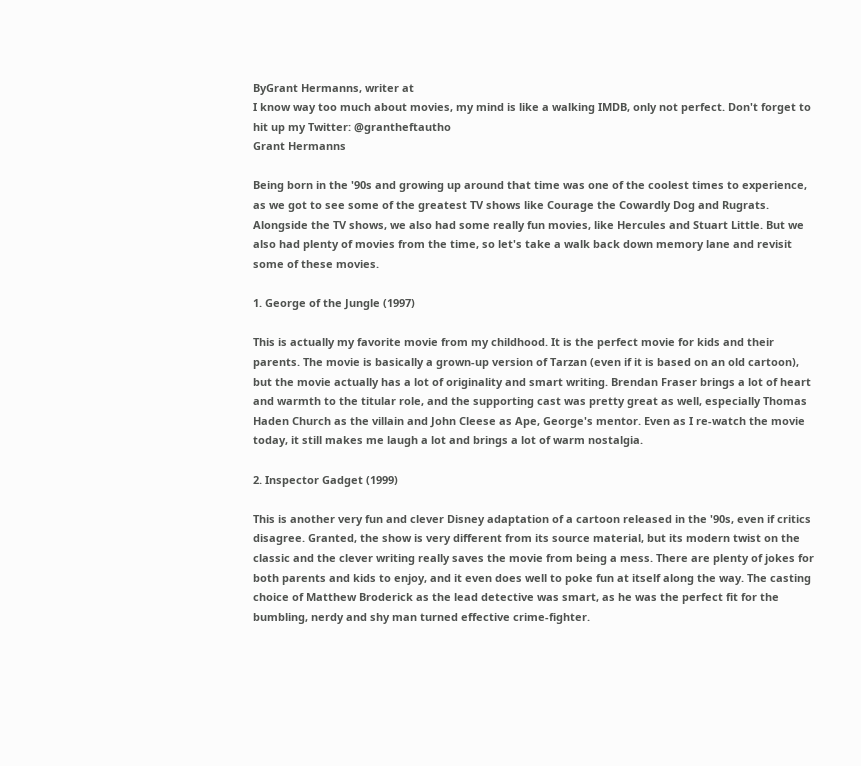ByGrant Hermanns, writer at
I know way too much about movies, my mind is like a walking IMDB, only not perfect. Don't forget to hit up my Twitter: @grantheftautho
Grant Hermanns

Being born in the '90s and growing up around that time was one of the coolest times to experience, as we got to see some of the greatest TV shows like Courage the Cowardly Dog and Rugrats. Alongside the TV shows, we also had some really fun movies, like Hercules and Stuart Little. But we also had plenty of movies from the time, so let's take a walk back down memory lane and revisit some of these movies.

1. George of the Jungle (1997)

This is actually my favorite movie from my childhood. It is the perfect movie for kids and their parents. The movie is basically a grown-up version of Tarzan (even if it is based on an old cartoon), but the movie actually has a lot of originality and smart writing. Brendan Fraser brings a lot of heart and warmth to the titular role, and the supporting cast was pretty great as well, especially Thomas Haden Church as the villain and John Cleese as Ape, George's mentor. Even as I re-watch the movie today, it still makes me laugh a lot and brings a lot of warm nostalgia.

2. Inspector Gadget (1999)

This is another very fun and clever Disney adaptation of a cartoon released in the '90s, even if critics disagree. Granted, the show is very different from its source material, but its modern twist on the classic and the clever writing really saves the movie from being a mess. There are plenty of jokes for both parents and kids to enjoy, and it even does well to poke fun at itself along the way. The casting choice of Matthew Broderick as the lead detective was smart, as he was the perfect fit for the bumbling, nerdy and shy man turned effective crime-fighter.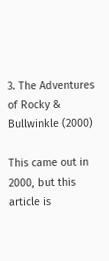3. The Adventures of Rocky & Bullwinkle (2000)

This came out in 2000, but this article is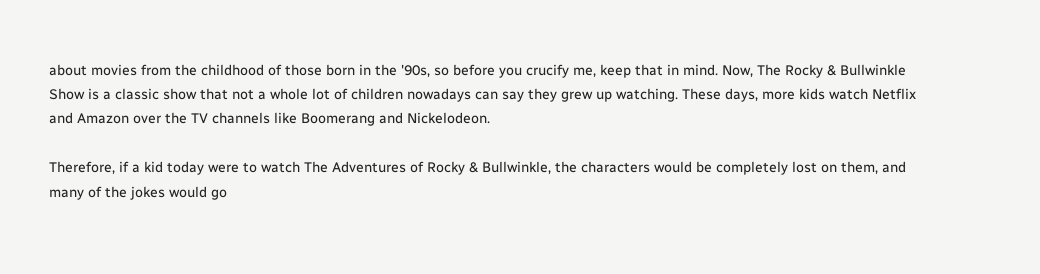about movies from the childhood of those born in the '90s, so before you crucify me, keep that in mind. Now, The Rocky & Bullwinkle Show is a classic show that not a whole lot of children nowadays can say they grew up watching. These days, more kids watch Netflix and Amazon over the TV channels like Boomerang and Nickelodeon.

Therefore, if a kid today were to watch The Adventures of Rocky & Bullwinkle, the characters would be completely lost on them, and many of the jokes would go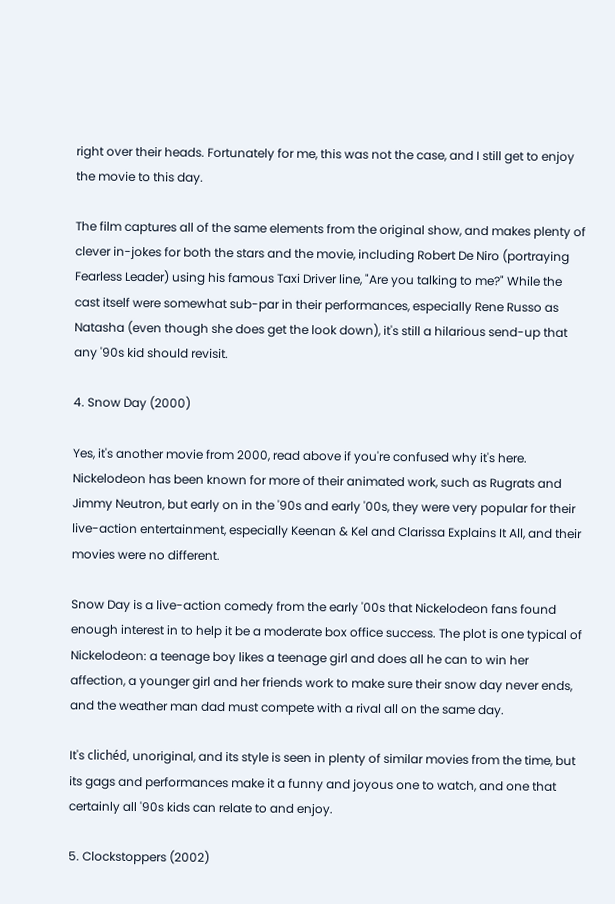right over their heads. Fortunately for me, this was not the case, and I still get to enjoy the movie to this day.

The film captures all of the same elements from the original show, and makes plenty of clever in-jokes for both the stars and the movie, including Robert De Niro (portraying Fearless Leader) using his famous Taxi Driver line, "Are you talking to me?" While the cast itself were somewhat sub-par in their performances, especially Rene Russo as Natasha (even though she does get the look down), it's still a hilarious send-up that any '90s kid should revisit.

4. Snow Day (2000)

Yes, it's another movie from 2000, read above if you're confused why it's here. Nickelodeon has been known for more of their animated work, such as Rugrats and Jimmy Neutron, but early on in the '90s and early '00s, they were very popular for their live-action entertainment, especially Keenan & Kel and Clarissa Explains It All, and their movies were no different.

Snow Day is a live-action comedy from the early '00s that Nickelodeon fans found enough interest in to help it be a moderate box office success. The plot is one typical of Nickelodeon: a teenage boy likes a teenage girl and does all he can to win her affection, a younger girl and her friends work to make sure their snow day never ends, and the weather man dad must compete with a rival all on the same day.

It's clichéd, unoriginal, and its style is seen in plenty of similar movies from the time, but its gags and performances make it a funny and joyous one to watch, and one that certainly all '90s kids can relate to and enjoy.

5. Clockstoppers (2002)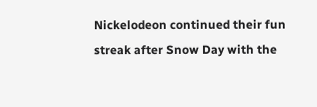Nickelodeon continued their fun streak after Snow Day with the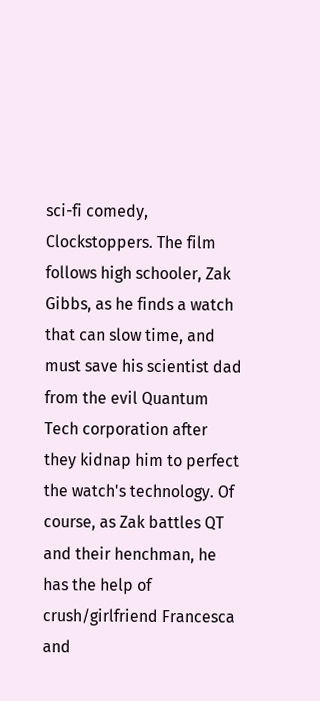sci-fi comedy, Clockstoppers. The film follows high schooler, Zak Gibbs, as he finds a watch that can slow time, and must save his scientist dad from the evil Quantum Tech corporation after they kidnap him to perfect the watch's technology. Of course, as Zak battles QT and their henchman, he has the help of crush/girlfriend Francesca and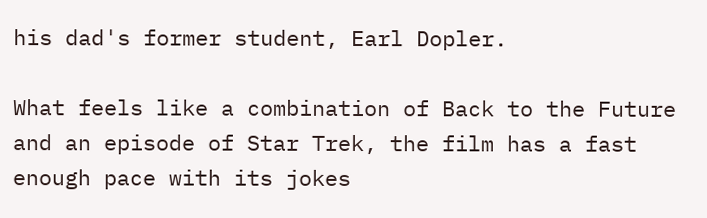his dad's former student, Earl Dopler.

What feels like a combination of Back to the Future and an episode of Star Trek, the film has a fast enough pace with its jokes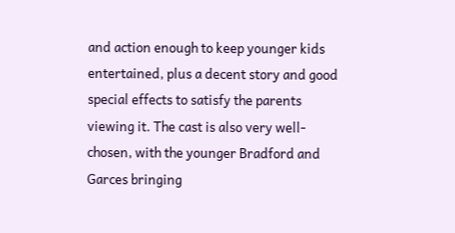and action enough to keep younger kids entertained, plus a decent story and good special effects to satisfy the parents viewing it. The cast is also very well-chosen, with the younger Bradford and Garces bringing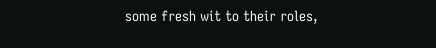some fresh wit to their roles,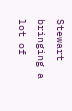Stewart bringing a lot of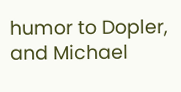humor to Dopler, and Michael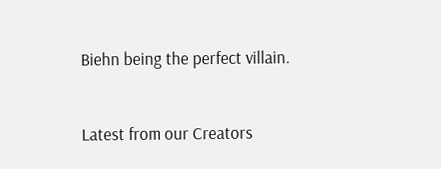Biehn being the perfect villain.


Latest from our Creators